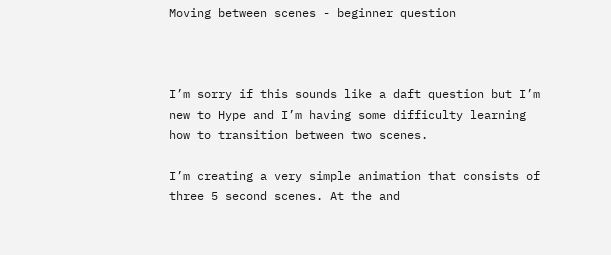Moving between scenes - beginner question



I’m sorry if this sounds like a daft question but I’m new to Hype and I’m having some difficulty learning how to transition between two scenes.

I’m creating a very simple animation that consists of three 5 second scenes. At the and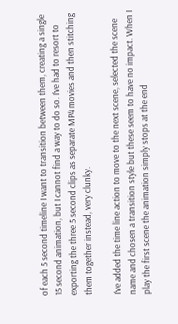of each 5 second timeline I want to transition between them, creating a single 15 second animation, but I cannot find a way to do so. I’ve had to resort to exporting the three 5 second clips as separate MP4 movies and then stitching them together instead, very clunky.

I’ve added the time line action to move to the next scene, selected the scene name and chosen a transition style but these seem to have no impact. When I play the first scene the animation simply stops at the end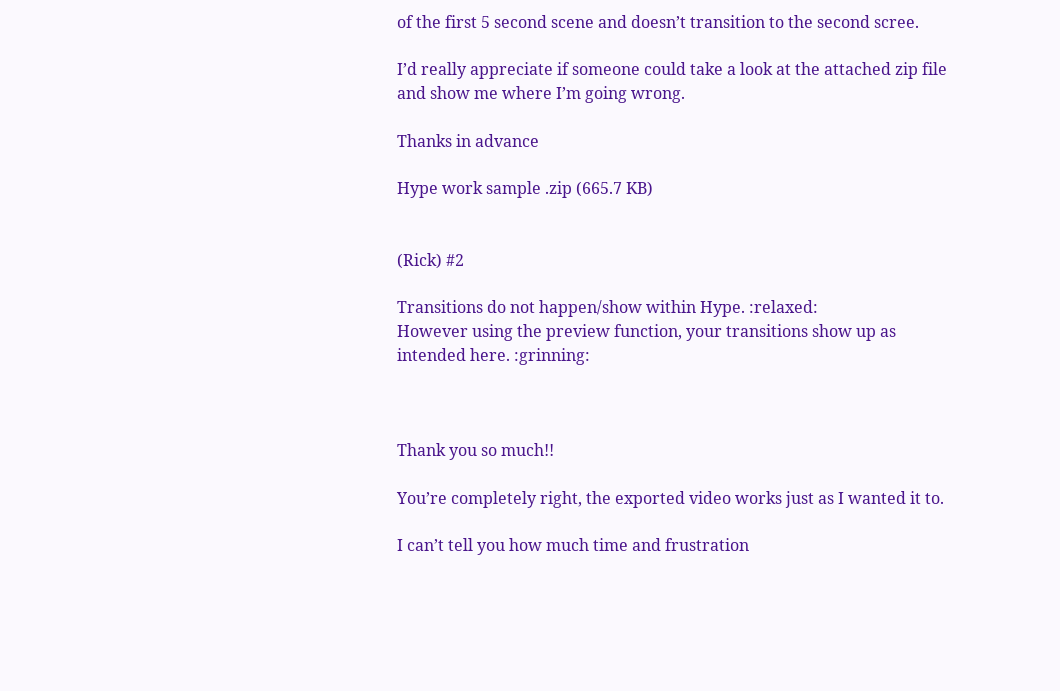of the first 5 second scene and doesn’t transition to the second scree.

I’d really appreciate if someone could take a look at the attached zip file and show me where I’m going wrong.

Thanks in advance

Hype work sample .zip (665.7 KB)


(Rick) #2

Transitions do not happen/show within Hype. :relaxed:
However using the preview function, your transitions show up as intended here. :grinning:



Thank you so much!!

You’re completely right, the exported video works just as I wanted it to.

I can’t tell you how much time and frustration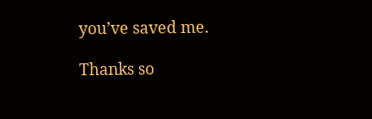you’ve saved me.

Thanks so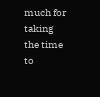much for taking the time to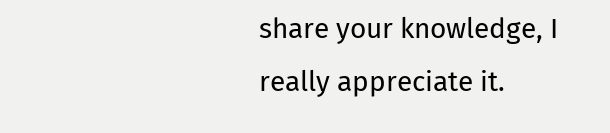share your knowledge, I really appreciate it.